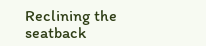Reclining the seatback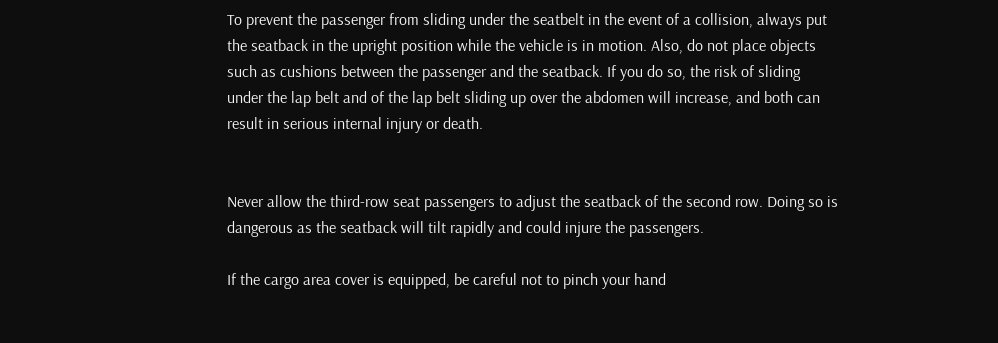To prevent the passenger from sliding under the seatbelt in the event of a collision, always put the seatback in the upright position while the vehicle is in motion. Also, do not place objects such as cushions between the passenger and the seatback. If you do so, the risk of sliding under the lap belt and of the lap belt sliding up over the abdomen will increase, and both can result in serious internal injury or death.


Never allow the third-row seat passengers to adjust the seatback of the second row. Doing so is dangerous as the seatback will tilt rapidly and could injure the passengers.

If the cargo area cover is equipped, be careful not to pinch your hand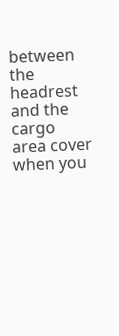between the headrest and the cargo area cover when you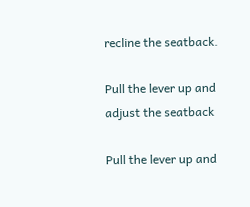recline the seatback.

Pull the lever up and adjust the seatback

Pull the lever up and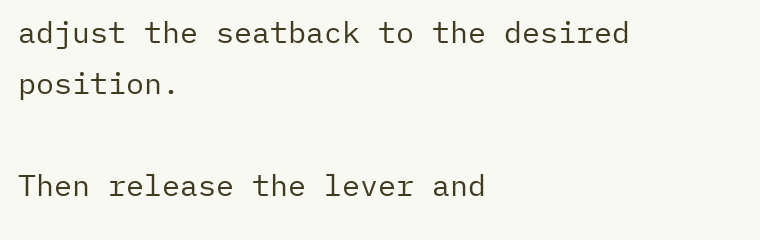adjust the seatback to the desired position.

Then release the lever and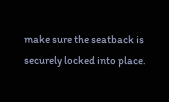make sure the seatback is securely locked into place.